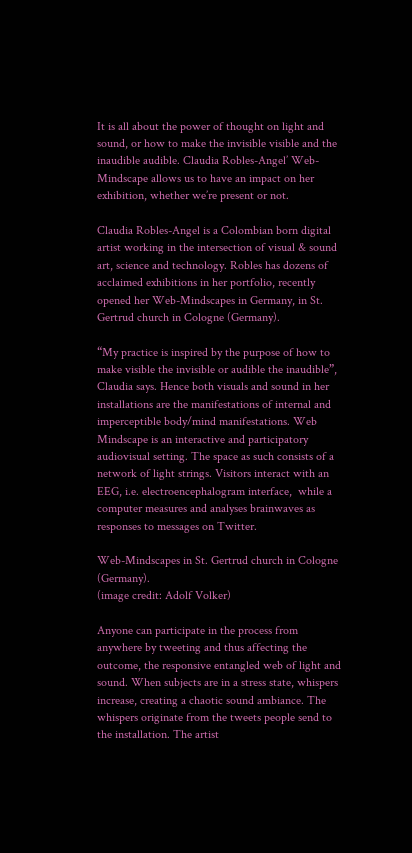It is all about the power of thought on light and sound, or how to make the invisible visible and the inaudible audible. Claudia Robles-Angel’ Web-Mindscape allows us to have an impact on her exhibition, whether we’re present or not.

Claudia Robles-Angel is a Colombian born digital artist working in the intersection of visual & sound art, science and technology. Robles has dozens of acclaimed exhibitions in her portfolio, recently opened her Web-Mindscapes in Germany, in St. Gertrud church in Cologne (Germany).

“My practice is inspired by the purpose of how to make visible the invisible or audible the inaudible”, Claudia says. Hence both visuals and sound in her installations are the manifestations of internal and imperceptible body/mind manifestations. Web Mindscape is an interactive and participatory audiovisual setting. The space as such consists of a network of light strings. Visitors interact with an EEG, i.e. electroencephalogram interface,  while a computer measures and analyses brainwaves as responses to messages on Twitter.

Web-Mindscapes in St. Gertrud church in Cologne (Germany).
(image credit: Adolf Volker)

Anyone can participate in the process from anywhere by tweeting and thus affecting the outcome, the responsive entangled web of light and sound. When subjects are in a stress state, whispers increase, creating a chaotic sound ambiance. The whispers originate from the tweets people send to the installation. The artist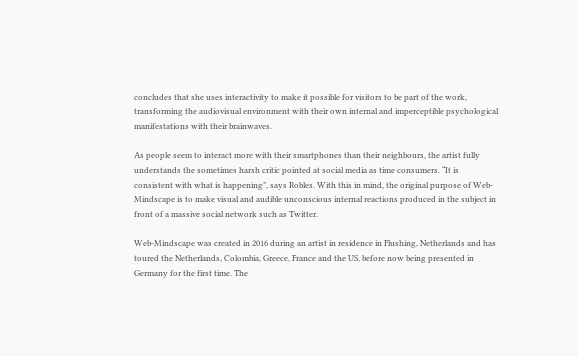concludes that she uses interactivity to make it possible for visitors to be part of the work, transforming the audiovisual environment with their own internal and imperceptible psychological manifestations with their brainwaves.

As people seem to interact more with their smartphones than their neighbours, the artist fully understands the sometimes harsh critic pointed at social media as time consumers. “It is consistent with what is happening”, says Robles. With this in mind, the original purpose of Web-Mindscape is to make visual and audible unconscious internal reactions produced in the subject in front of a massive social network such as Twitter.

Web-Mindscape was created in 2016 during an artist in residence in Flushing, Netherlands and has toured the Netherlands, Colombia, Greece, France and the US, before now being presented in Germany for the first time. The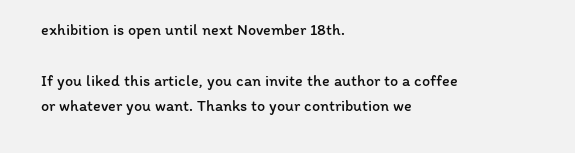exhibition is open until next November 18th.

If you liked this article, you can invite the author to a coffee or whatever you want. Thanks to your contribution we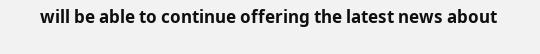will be able to continue offering the latest news about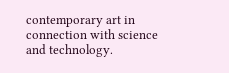contemporary art in connection with science and technology.